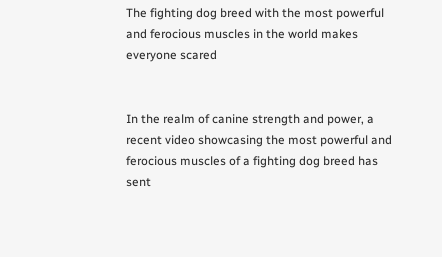The fighting dog breed with the most powerful and ferocious muscles in the world makes everyone scared


In the realm of canine strength and power, a recent video showcasing the most powerful and ferocious muscles of a fighting dog breed has sent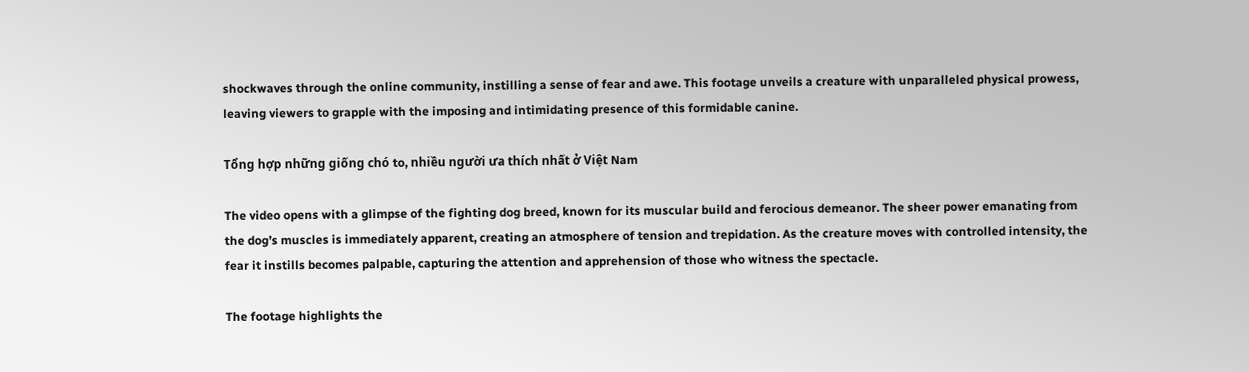shockwaves through the online community, instilling a sense of fear and awe. This footage unveils a creature with unparalleled physical prowess, leaving viewers to grapple with the imposing and intimidating presence of this formidable canine.

Tổng hợp những giống chó to, nhiều người ưa thích nhất ở Việt Nam

The video opens with a glimpse of the fighting dog breed, known for its muscular build and ferocious demeanor. The sheer power emanating from the dog’s muscles is immediately apparent, creating an atmosphere of tension and trepidation. As the creature moves with controlled intensity, the fear it instills becomes palpable, capturing the attention and apprehension of those who witness the spectacle.

The footage highlights the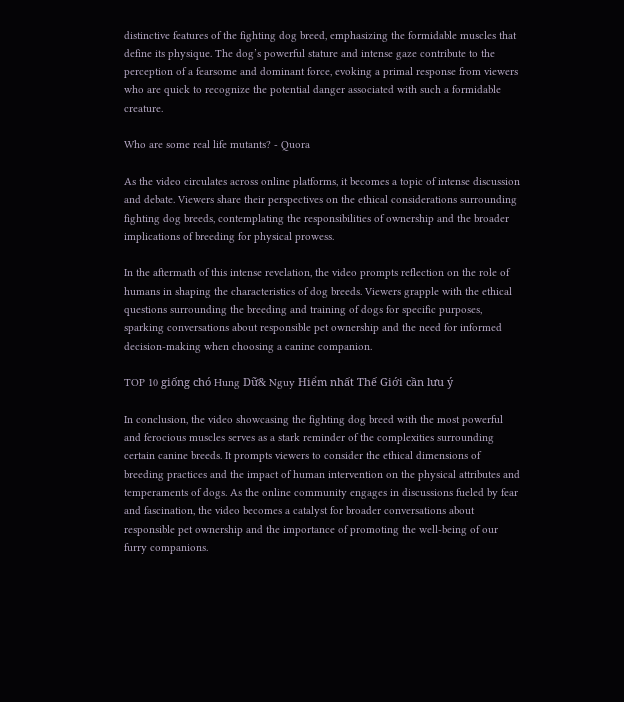distinctive features of the fighting dog breed, emphasizing the formidable muscles that define its physique. The dog’s powerful stature and intense gaze contribute to the perception of a fearsome and dominant force, evoking a primal response from viewers who are quick to recognize the potential danger associated with such a formidable creature.

Who are some real life mutants? - Quora

As the video circulates across online platforms, it becomes a topic of intense discussion and debate. Viewers share their perspectives on the ethical considerations surrounding fighting dog breeds, contemplating the responsibilities of ownership and the broader implications of breeding for physical prowess.

In the aftermath of this intense revelation, the video prompts reflection on the role of humans in shaping the characteristics of dog breeds. Viewers grapple with the ethical questions surrounding the breeding and training of dogs for specific purposes, sparking conversations about responsible pet ownership and the need for informed decision-making when choosing a canine companion.

TOP 10 giống chó Hung Dữ& Nguy Hiểm nhất Thế Giới cần lưu ý

In conclusion, the video showcasing the fighting dog breed with the most powerful and ferocious muscles serves as a stark reminder of the complexities surrounding certain canine breeds. It prompts viewers to consider the ethical dimensions of breeding practices and the impact of human intervention on the physical attributes and temperaments of dogs. As the online community engages in discussions fueled by fear and fascination, the video becomes a catalyst for broader conversations about responsible pet ownership and the importance of promoting the well-being of our furry companions.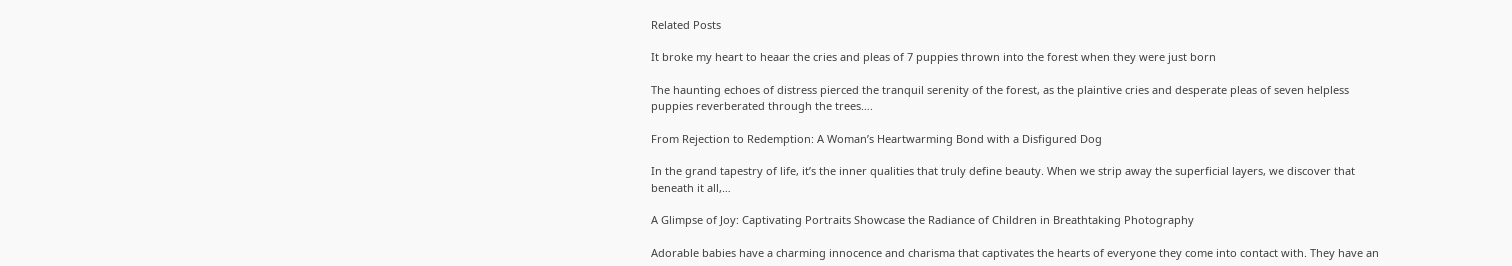Related Posts

It broke my heart to heaar the cries and pleas of 7 puppies thrown into the forest when they were just born

The haunting echoes of distress pierced the tranquil serenity of the forest, as the plaintive cries and desperate pleas of seven helpless puppies reverberated through the trees….

From Rejection to Redemption: A Woman’s Heartwarming Bond with a Disfigured Dog

In the grand tapestry of life, it’s the inner qualities that truly define beauty. When we strip away the superficial layers, we discover that beneath it all,…

A Glimpse of Joy: Captivating Portraits Showcase the Radiance of Children in Breathtaking Photography

Adorable babies have a charming innocence and charisma that captivates the hearts of everyone they come into contact with. They have an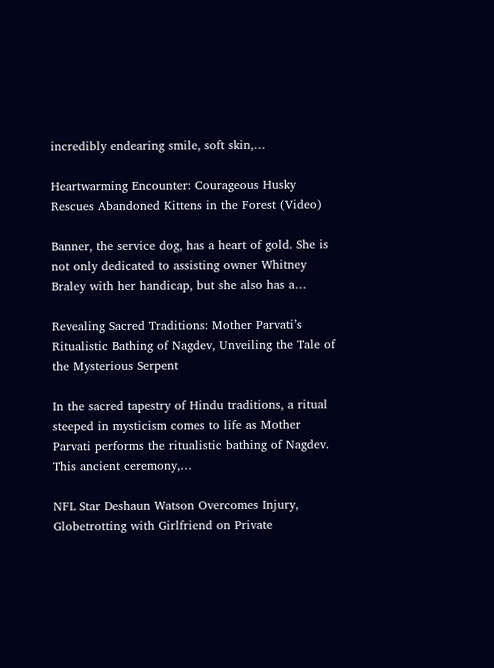incredibly endearing smile, soft skin,…

Heartwarming Encounter: Courageous Husky Rescues Abandoned Kittens in the Forest (Video)

Banner, the service dog, has a heart of gold. She is not only dedicated to assisting owner Whitney Braley with her handicap, but she also has a…

Revealing Sacred Traditions: Mother Parvati’s Ritualistic Bathing of Nagdev, Unveiling the Tale of the Mysterious Serpent

In the sacred tapestry of Hindu traditions, a ritual steeped in mysticism comes to life as Mother Parvati performs the ritualistic bathing of Nagdev. This ancient ceremony,…

NFL Star Deshaun Watson Overcomes Injury, Globetrotting with Girlfriend on Private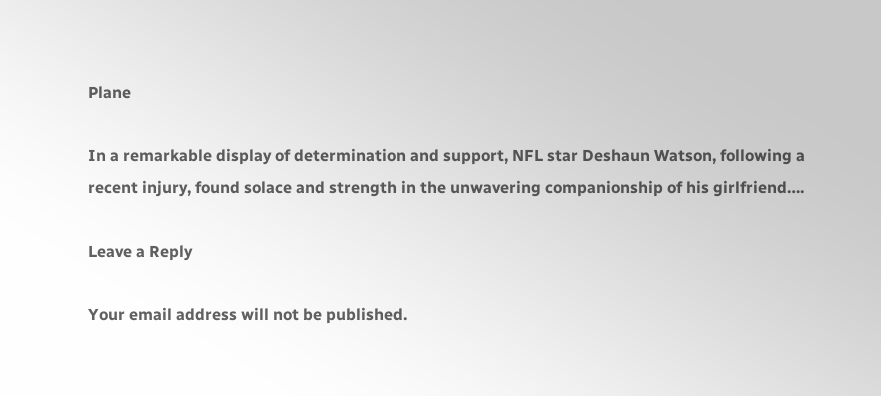Plane

In a remarkable display of determination and support, NFL star Deshaun Watson, following a recent injury, found solace and strength in the unwavering companionship of his girlfriend….

Leave a Reply

Your email address will not be published.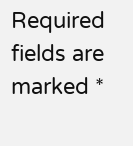Required fields are marked *